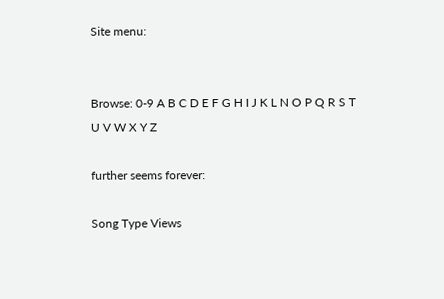Site menu:


Browse: 0-9 A B C D E F G H I J K L N O P Q R S T U V W X Y Z

further seems forever:

Song Type Views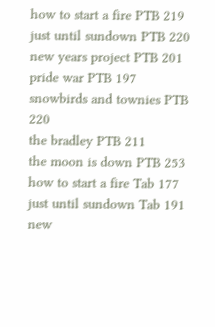how to start a fire PTB 219
just until sundown PTB 220
new years project PTB 201
pride war PTB 197
snowbirds and townies PTB 220
the bradley PTB 211
the moon is down PTB 253
how to start a fire Tab 177
just until sundown Tab 191
new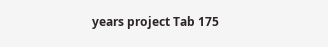years project Tab 175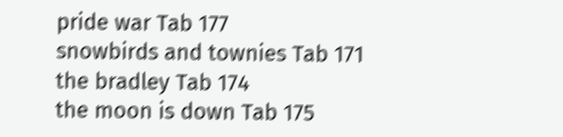pride war Tab 177
snowbirds and townies Tab 171
the bradley Tab 174
the moon is down Tab 175